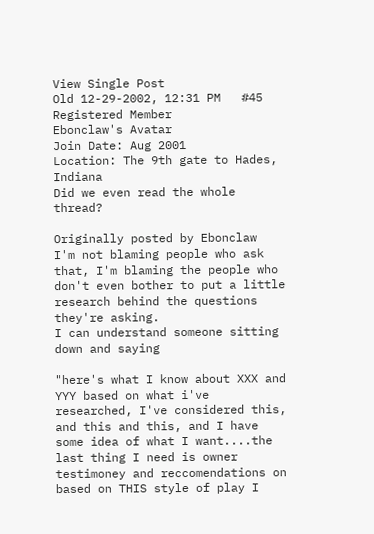View Single Post
Old 12-29-2002, 12:31 PM   #45
Registered Member
Ebonclaw's Avatar
Join Date: Aug 2001
Location: The 9th gate to Hades, Indiana
Did we even read the whole thread?

Originally posted by Ebonclaw
I'm not blaming people who ask that, I'm blaming the people who don't even bother to put a little research behind the questions they're asking.
I can understand someone sitting down and saying

"here's what I know about XXX and YYY based on what i've researched, I've considered this, and this and this, and I have some idea of what I want....the last thing I need is owner testimoney and reccomendations on based on THIS style of play I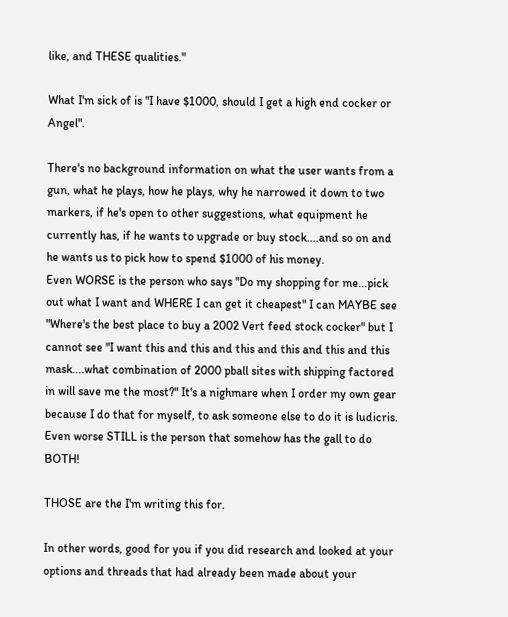like, and THESE qualities."

What I'm sick of is "I have $1000, should I get a high end cocker or Angel".

There's no background information on what the user wants from a gun, what he plays, how he plays, why he narrowed it down to two markers, if he's open to other suggestions, what equipment he currently has, if he wants to upgrade or buy stock....and so on and he wants us to pick how to spend $1000 of his money.
Even WORSE is the person who says "Do my shopping for me...pick out what I want and WHERE I can get it cheapest" I can MAYBE see "Where's the best place to buy a 2002 Vert feed stock cocker" but I cannot see "I want this and this and this and this and this and this mask....what combination of 2000 pball sites with shipping factored in will save me the most?" It's a nighmare when I order my own gear because I do that for myself, to ask someone else to do it is ludicris.
Even worse STILL is the person that somehow has the gall to do BOTH!

THOSE are the I'm writing this for.

In other words, good for you if you did research and looked at your options and threads that had already been made about your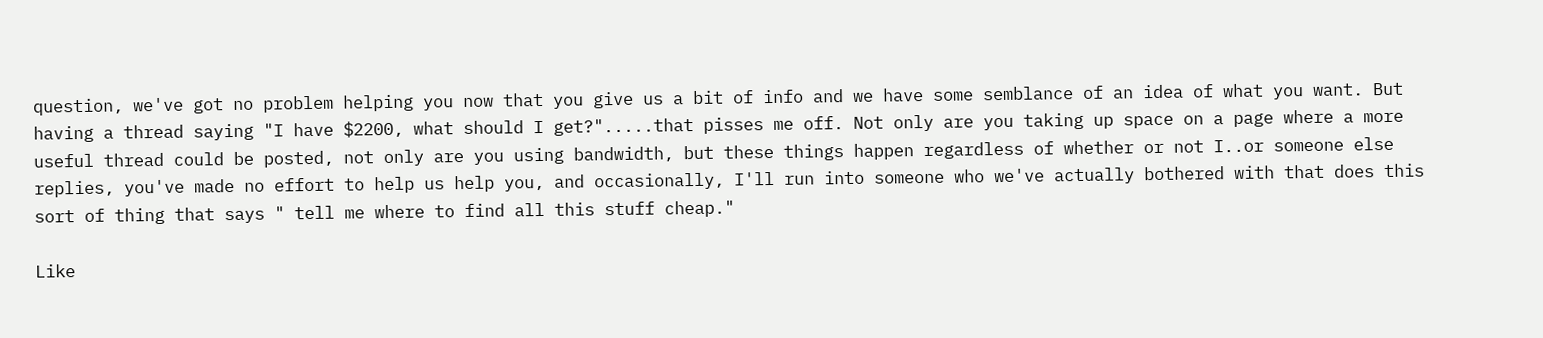question, we've got no problem helping you now that you give us a bit of info and we have some semblance of an idea of what you want. But having a thread saying "I have $2200, what should I get?".....that pisses me off. Not only are you taking up space on a page where a more useful thread could be posted, not only are you using bandwidth, but these things happen regardless of whether or not I..or someone else replies, you've made no effort to help us help you, and occasionally, I'll run into someone who we've actually bothered with that does this sort of thing that says " tell me where to find all this stuff cheap."

Like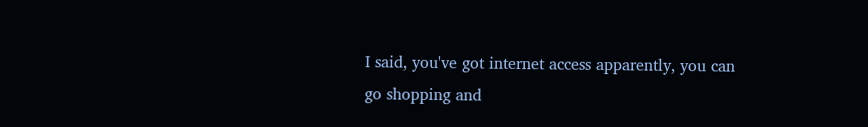I said, you've got internet access apparently, you can go shopping and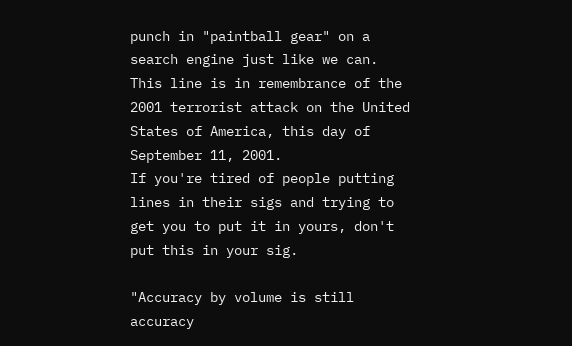punch in "paintball gear" on a search engine just like we can.
This line is in remembrance of the 2001 terrorist attack on the United States of America, this day of September 11, 2001.
If you're tired of people putting lines in their sigs and trying to get you to put it in yours, don't put this in your sig.

"Accuracy by volume is still accuracy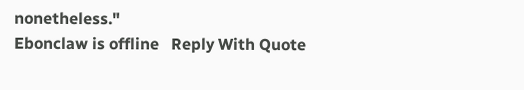nonetheless."
Ebonclaw is offline   Reply With Quote